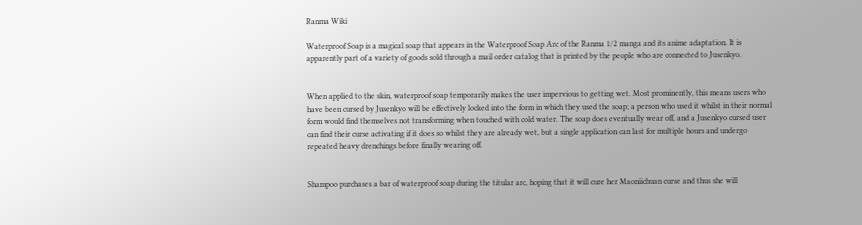Ranma Wiki

Waterproof Soap is a magical soap that appears in the Waterproof Soap Arc of the Ranma 1/2 manga and its anime adaptation. It is apparently part of a variety of goods sold through a mail order catalog that is printed by the people who are connected to Jusenkyo.


When applied to the skin, waterproof soap temporarily makes the user impervious to getting wet. Most prominently, this means users who have been cursed by Jusenkyo will be effectively locked into the form in which they used the soap; a person who used it whilst in their normal form would find themselves not transforming when touched with cold water. The soap does eventually wear off, and a Jusenkyo cursed user can find their curse activating if it does so whilst they are already wet, but a single application can last for multiple hours and undergo repeated heavy drenchings before finally wearing off.


Shampoo purchases a bar of waterproof soap during the titular arc, hoping that it will cure her Maoniichuan curse and thus she will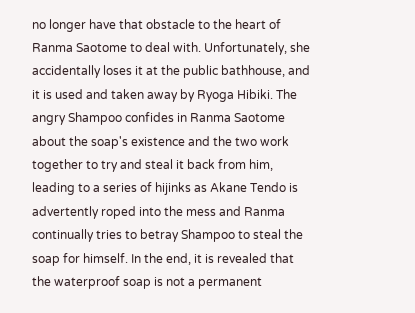no longer have that obstacle to the heart of Ranma Saotome to deal with. Unfortunately, she accidentally loses it at the public bathhouse, and it is used and taken away by Ryoga Hibiki. The angry Shampoo confides in Ranma Saotome about the soap's existence and the two work together to try and steal it back from him, leading to a series of hijinks as Akane Tendo is advertently roped into the mess and Ranma continually tries to betray Shampoo to steal the soap for himself. In the end, it is revealed that the waterproof soap is not a permanent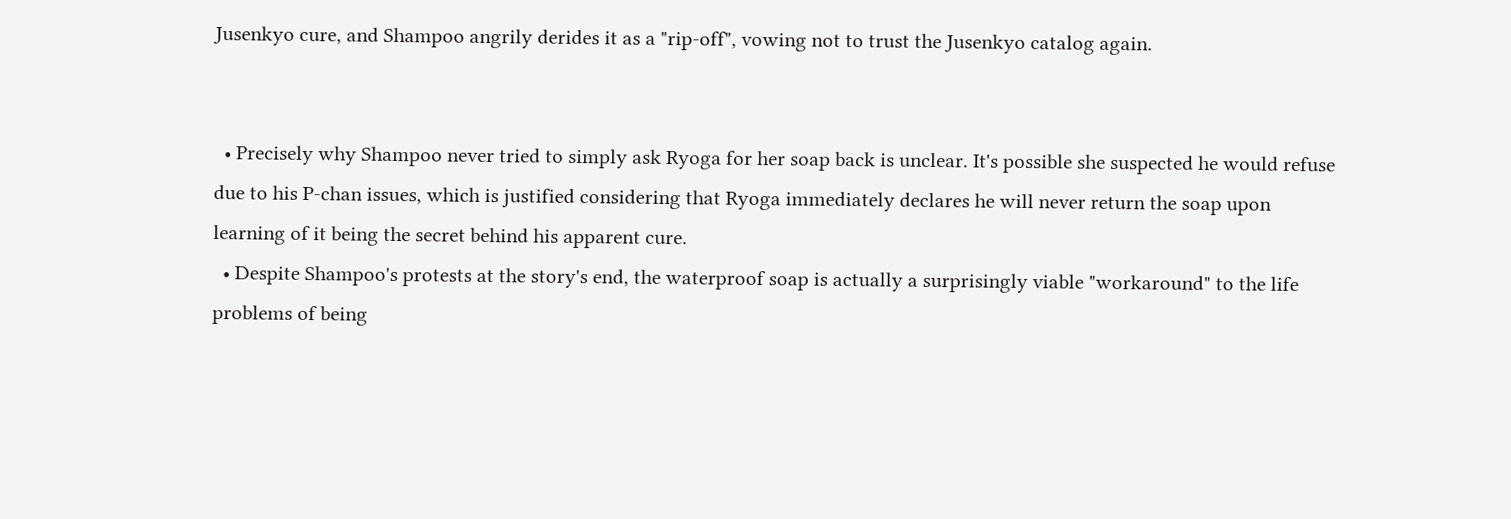Jusenkyo cure, and Shampoo angrily derides it as a "rip-off", vowing not to trust the Jusenkyo catalog again.


  • Precisely why Shampoo never tried to simply ask Ryoga for her soap back is unclear. It's possible she suspected he would refuse due to his P-chan issues, which is justified considering that Ryoga immediately declares he will never return the soap upon learning of it being the secret behind his apparent cure.
  • Despite Shampoo's protests at the story's end, the waterproof soap is actually a surprisingly viable "workaround" to the life problems of being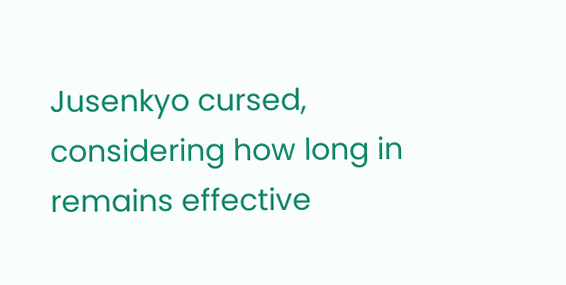Jusenkyo cursed, considering how long in remains effective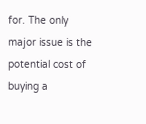for. The only major issue is the potential cost of buying a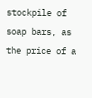stockpile of soap bars, as the price of a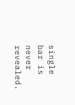single bar is never revealed.